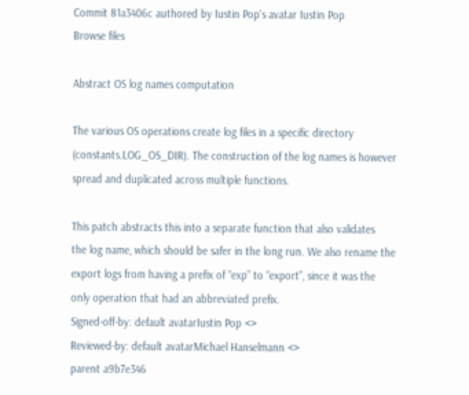Commit 81a3406c authored by Iustin Pop's avatar Iustin Pop
Browse files

Abstract OS log names computation

The various OS operations create log files in a specific directory
(constants.LOG_OS_DIR). The construction of the log names is however
spread and duplicated across multiple functions.

This patch abstracts this into a separate function that also validates
the log name, which should be safer in the long run. We also rename the
export logs from having a prefix of “exp” to “export”, since it was the
only operation that had an abbreviated prefix.
Signed-off-by: default avatarIustin Pop <>
Reviewed-by: default avatarMichael Hanselmann <>
parent a9b7e346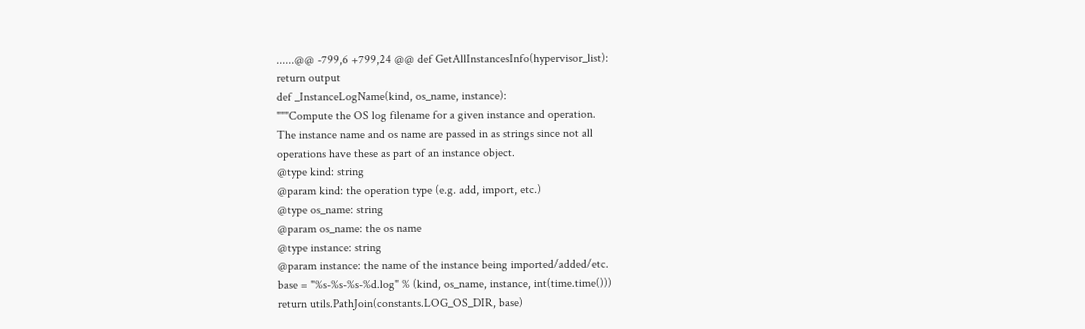......@@ -799,6 +799,24 @@ def GetAllInstancesInfo(hypervisor_list):
return output
def _InstanceLogName(kind, os_name, instance):
"""Compute the OS log filename for a given instance and operation.
The instance name and os name are passed in as strings since not all
operations have these as part of an instance object.
@type kind: string
@param kind: the operation type (e.g. add, import, etc.)
@type os_name: string
@param os_name: the os name
@type instance: string
@param instance: the name of the instance being imported/added/etc.
base = "%s-%s-%s-%d.log" % (kind, os_name, instance, int(time.time()))
return utils.PathJoin(constants.LOG_OS_DIR, base)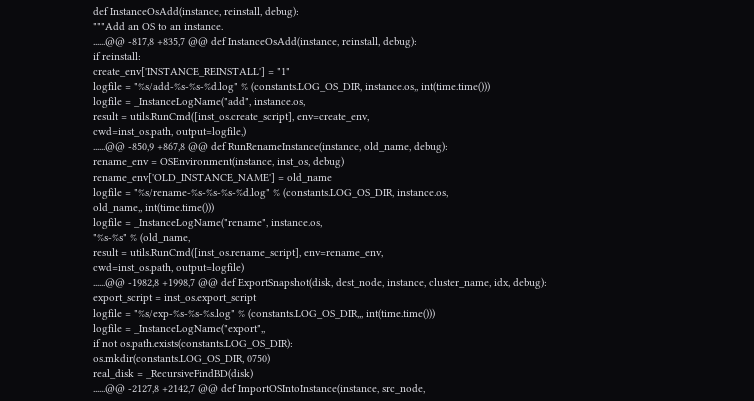def InstanceOsAdd(instance, reinstall, debug):
"""Add an OS to an instance.
......@@ -817,8 +835,7 @@ def InstanceOsAdd(instance, reinstall, debug):
if reinstall:
create_env['INSTANCE_REINSTALL'] = "1"
logfile = "%s/add-%s-%s-%d.log" % (constants.LOG_OS_DIR, instance.os,, int(time.time()))
logfile = _InstanceLogName("add", instance.os,
result = utils.RunCmd([inst_os.create_script], env=create_env,
cwd=inst_os.path, output=logfile,)
......@@ -850,9 +867,8 @@ def RunRenameInstance(instance, old_name, debug):
rename_env = OSEnvironment(instance, inst_os, debug)
rename_env['OLD_INSTANCE_NAME'] = old_name
logfile = "%s/rename-%s-%s-%s-%d.log" % (constants.LOG_OS_DIR, instance.os,
old_name,, int(time.time()))
logfile = _InstanceLogName("rename", instance.os,
"%s-%s" % (old_name,
result = utils.RunCmd([inst_os.rename_script], env=rename_env,
cwd=inst_os.path, output=logfile)
......@@ -1982,8 +1998,7 @@ def ExportSnapshot(disk, dest_node, instance, cluster_name, idx, debug):
export_script = inst_os.export_script
logfile = "%s/exp-%s-%s-%s.log" % (constants.LOG_OS_DIR,,, int(time.time()))
logfile = _InstanceLogName("export",,
if not os.path.exists(constants.LOG_OS_DIR):
os.mkdir(constants.LOG_OS_DIR, 0750)
real_disk = _RecursiveFindBD(disk)
......@@ -2127,8 +2142,7 @@ def ImportOSIntoInstance(instance, src_node,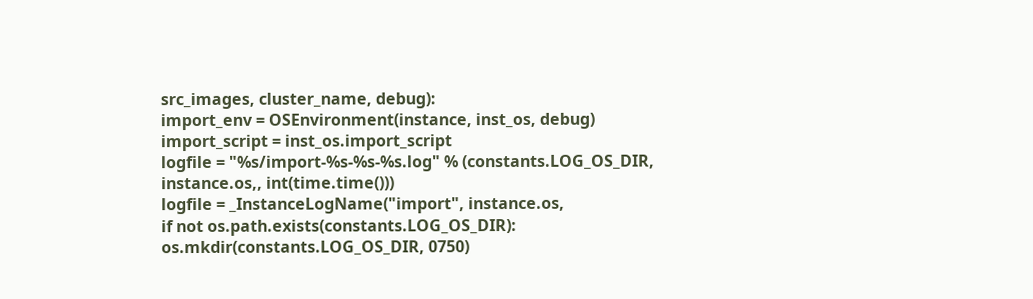src_images, cluster_name, debug):
import_env = OSEnvironment(instance, inst_os, debug)
import_script = inst_os.import_script
logfile = "%s/import-%s-%s-%s.log" % (constants.LOG_OS_DIR, instance.os,, int(time.time()))
logfile = _InstanceLogName("import", instance.os,
if not os.path.exists(constants.LOG_OS_DIR):
os.mkdir(constants.LOG_OS_DIR, 0750)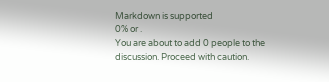Markdown is supported
0% or .
You are about to add 0 people to the discussion. Proceed with caution.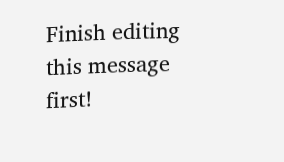Finish editing this message first!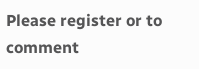Please register or to comment